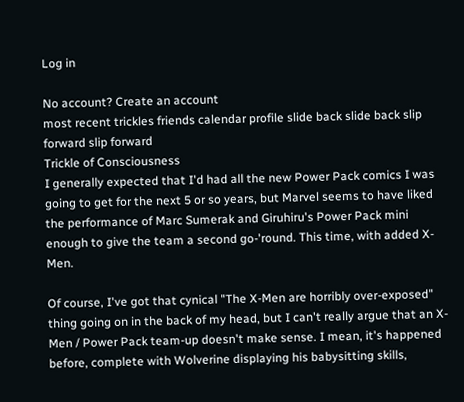Log in

No account? Create an account
most recent trickles friends calendar profile slide back slide back slip forward slip forward
Trickle of Consciousness
I generally expected that I'd had all the new Power Pack comics I was going to get for the next 5 or so years, but Marvel seems to have liked the performance of Marc Sumerak and Giruhiru's Power Pack mini enough to give the team a second go-'round. This time, with added X-Men.

Of course, I've got that cynical "The X-Men are horribly over-exposed" thing going on in the back of my head, but I can't really argue that an X-Men / Power Pack team-up doesn't make sense. I mean, it's happened before, complete with Wolverine displaying his babysitting skills,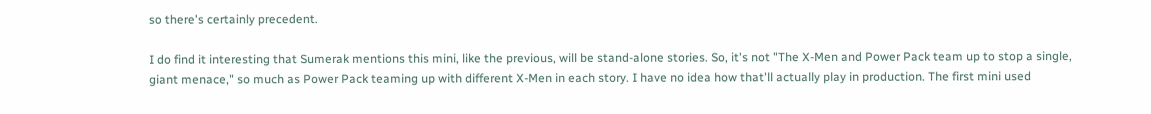so there's certainly precedent.

I do find it interesting that Sumerak mentions this mini, like the previous, will be stand-alone stories. So, it's not "The X-Men and Power Pack team up to stop a single, giant menace," so much as Power Pack teaming up with different X-Men in each story. I have no idea how that'll actually play in production. The first mini used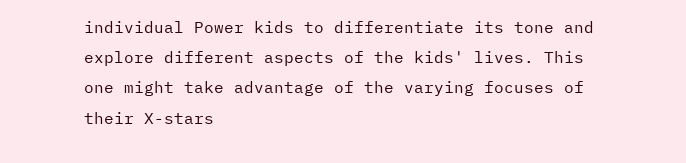individual Power kids to differentiate its tone and explore different aspects of the kids' lives. This one might take advantage of the varying focuses of their X-stars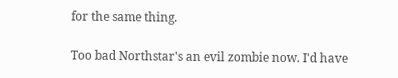for the same thing.

Too bad Northstar's an evil zombie now. I'd have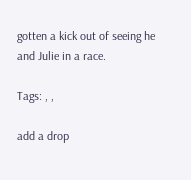gotten a kick out of seeing he and Julie in a race.

Tags: , ,

add a drop